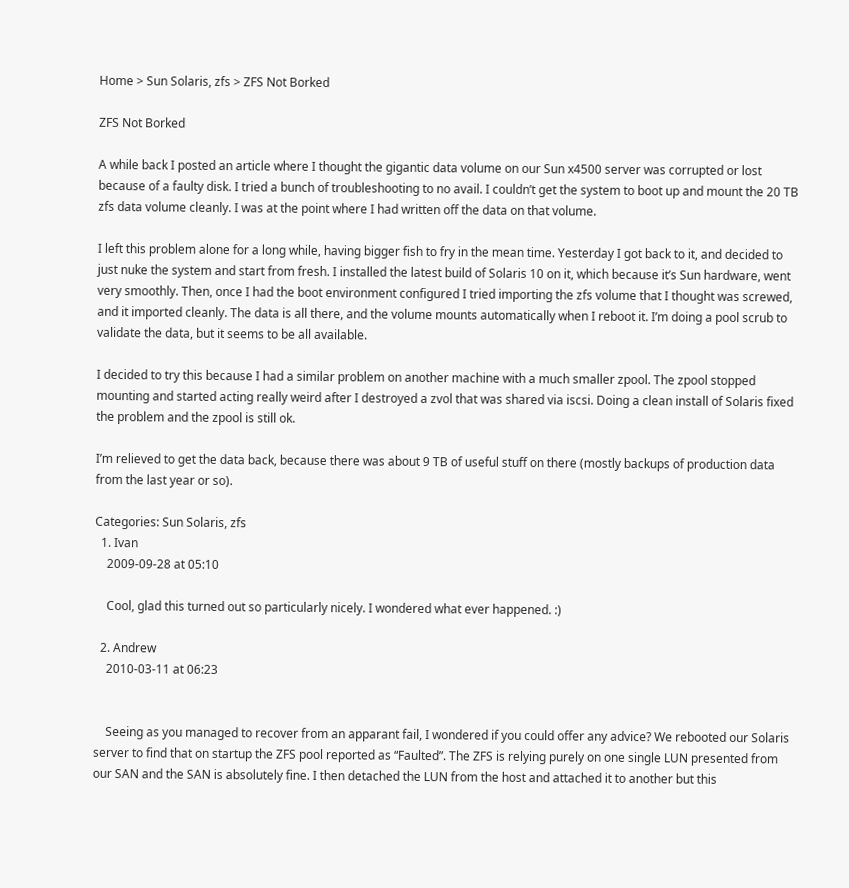Home > Sun Solaris, zfs > ZFS Not Borked

ZFS Not Borked

A while back I posted an article where I thought the gigantic data volume on our Sun x4500 server was corrupted or lost because of a faulty disk. I tried a bunch of troubleshooting to no avail. I couldn’t get the system to boot up and mount the 20 TB zfs data volume cleanly. I was at the point where I had written off the data on that volume.

I left this problem alone for a long while, having bigger fish to fry in the mean time. Yesterday I got back to it, and decided to just nuke the system and start from fresh. I installed the latest build of Solaris 10 on it, which because it’s Sun hardware, went very smoothly. Then, once I had the boot environment configured I tried importing the zfs volume that I thought was screwed, and it imported cleanly. The data is all there, and the volume mounts automatically when I reboot it. I’m doing a pool scrub to validate the data, but it seems to be all available.

I decided to try this because I had a similar problem on another machine with a much smaller zpool. The zpool stopped mounting and started acting really weird after I destroyed a zvol that was shared via iscsi. Doing a clean install of Solaris fixed the problem and the zpool is still ok.

I’m relieved to get the data back, because there was about 9 TB of useful stuff on there (mostly backups of production data from the last year or so).

Categories: Sun Solaris, zfs
  1. Ivan
    2009-09-28 at 05:10

    Cool, glad this turned out so particularly nicely. I wondered what ever happened. :)

  2. Andrew
    2010-03-11 at 06:23


    Seeing as you managed to recover from an apparant fail, I wondered if you could offer any advice? We rebooted our Solaris server to find that on startup the ZFS pool reported as “Faulted”. The ZFS is relying purely on one single LUN presented from our SAN and the SAN is absolutely fine. I then detached the LUN from the host and attached it to another but this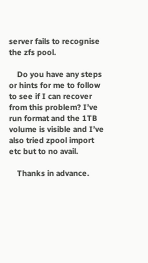server fails to recognise the zfs pool.

    Do you have any steps or hints for me to follow to see if I can recover from this problem? I’ve run format and the 1TB volume is visible and I’ve also tried zpool import etc but to no avail.

    Thanks in advance.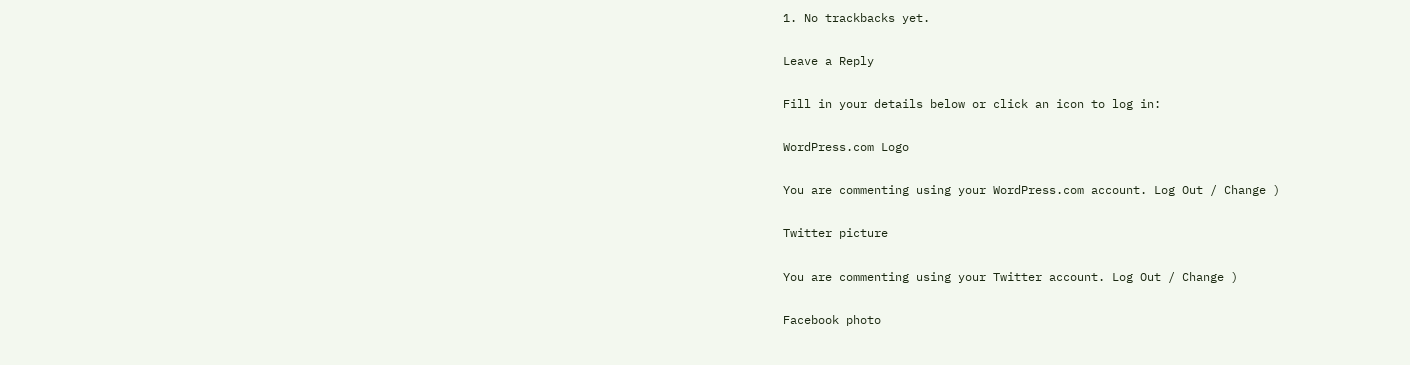1. No trackbacks yet.

Leave a Reply

Fill in your details below or click an icon to log in:

WordPress.com Logo

You are commenting using your WordPress.com account. Log Out / Change )

Twitter picture

You are commenting using your Twitter account. Log Out / Change )

Facebook photo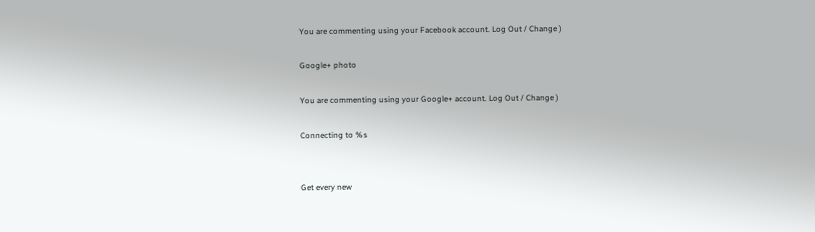You are commenting using your Facebook account. Log Out / Change )

Google+ photo

You are commenting using your Google+ account. Log Out / Change )

Connecting to %s


Get every new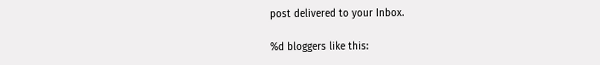post delivered to your Inbox.

%d bloggers like this: